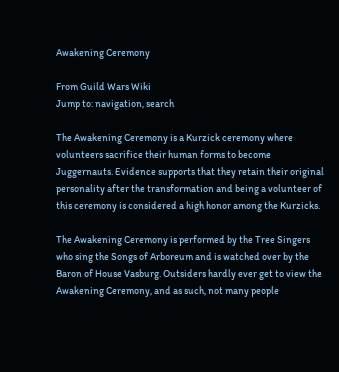Awakening Ceremony

From Guild Wars Wiki
Jump to: navigation, search

The Awakening Ceremony is a Kurzick ceremony where volunteers sacrifice their human forms to become Juggernauts. Evidence supports that they retain their original personality after the transformation and being a volunteer of this ceremony is considered a high honor among the Kurzicks.

The Awakening Ceremony is performed by the Tree Singers who sing the Songs of Arboreum and is watched over by the Baron of House Vasburg. Outsiders hardly ever get to view the Awakening Ceremony, and as such, not many people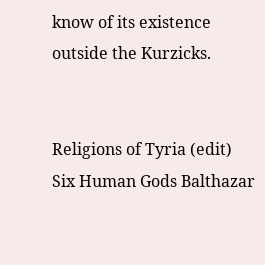know of its existence outside the Kurzicks.


Religions of Tyria (edit)
Six Human Gods Balthazar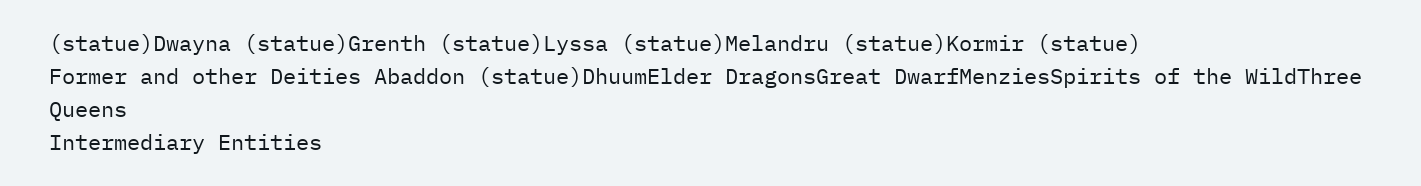(statue)Dwayna (statue)Grenth (statue)Lyssa (statue)Melandru (statue)Kormir (statue)
Former and other Deities Abaddon (statue)DhuumElder DragonsGreat DwarfMenziesSpirits of the WildThree Queens
Intermediary Entities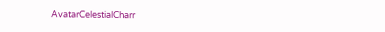AvatarCelestialCharr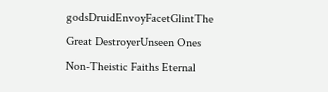godsDruidEnvoyFacetGlintThe Great DestroyerUnseen Ones
Non-Theistic Faiths Eternal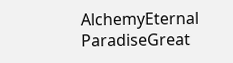AlchemyEternal ParadiseGreat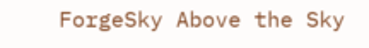ForgeSky Above the Sky